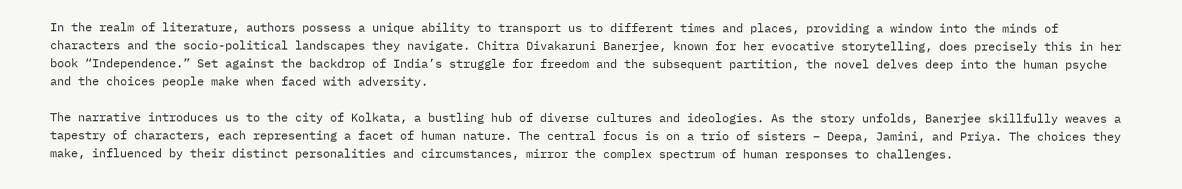In the realm of literature, authors possess a unique ability to transport us to different times and places, providing a window into the minds of characters and the socio-political landscapes they navigate. Chitra Divakaruni Banerjee, known for her evocative storytelling, does precisely this in her book “Independence.” Set against the backdrop of India’s struggle for freedom and the subsequent partition, the novel delves deep into the human psyche and the choices people make when faced with adversity.

The narrative introduces us to the city of Kolkata, a bustling hub of diverse cultures and ideologies. As the story unfolds, Banerjee skillfully weaves a tapestry of characters, each representing a facet of human nature. The central focus is on a trio of sisters – Deepa, Jamini, and Priya. The choices they make, influenced by their distinct personalities and circumstances, mirror the complex spectrum of human responses to challenges.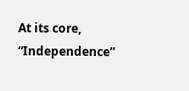At its core, “Independence”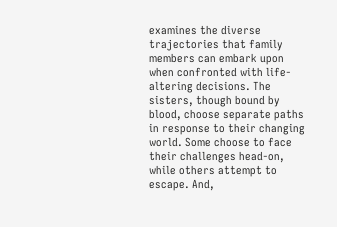examines the diverse trajectories that family members can embark upon when confronted with life-altering decisions. The sisters, though bound by blood, choose separate paths in response to their changing world. Some choose to face their challenges head-on, while others attempt to escape. And,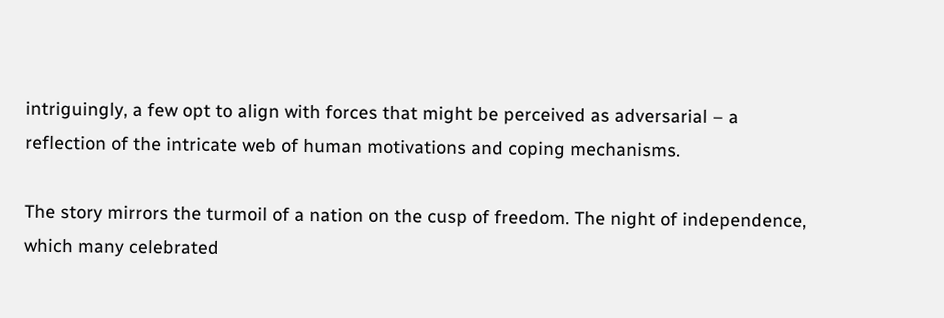intriguingly, a few opt to align with forces that might be perceived as adversarial – a reflection of the intricate web of human motivations and coping mechanisms.

The story mirrors the turmoil of a nation on the cusp of freedom. The night of independence, which many celebrated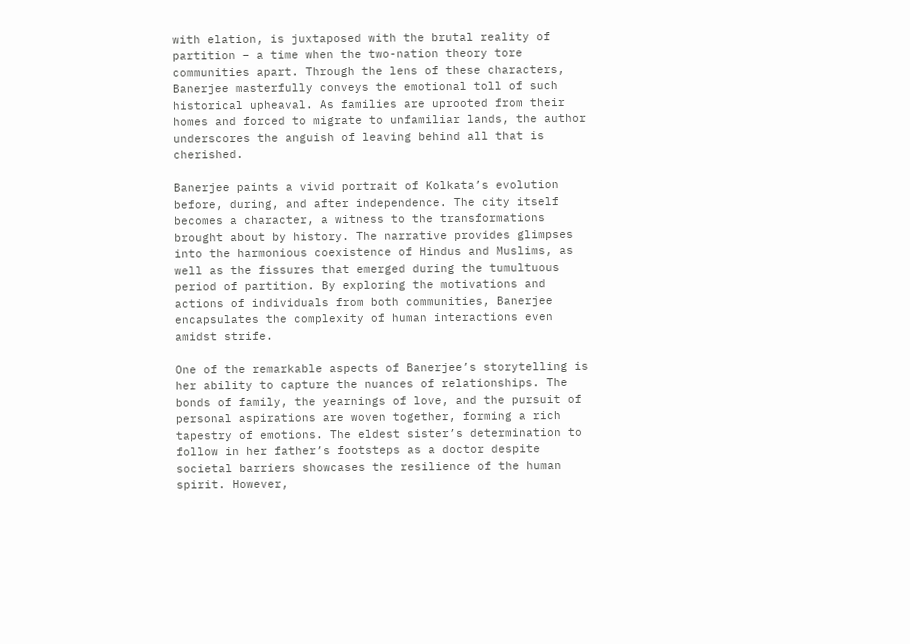with elation, is juxtaposed with the brutal reality of partition – a time when the two-nation theory tore communities apart. Through the lens of these characters, Banerjee masterfully conveys the emotional toll of such historical upheaval. As families are uprooted from their homes and forced to migrate to unfamiliar lands, the author underscores the anguish of leaving behind all that is cherished.

Banerjee paints a vivid portrait of Kolkata’s evolution before, during, and after independence. The city itself becomes a character, a witness to the transformations brought about by history. The narrative provides glimpses into the harmonious coexistence of Hindus and Muslims, as well as the fissures that emerged during the tumultuous period of partition. By exploring the motivations and actions of individuals from both communities, Banerjee encapsulates the complexity of human interactions even amidst strife.

One of the remarkable aspects of Banerjee’s storytelling is her ability to capture the nuances of relationships. The bonds of family, the yearnings of love, and the pursuit of personal aspirations are woven together, forming a rich tapestry of emotions. The eldest sister’s determination to follow in her father’s footsteps as a doctor despite societal barriers showcases the resilience of the human spirit. However,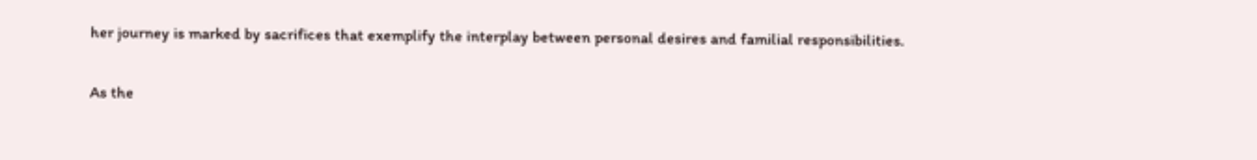her journey is marked by sacrifices that exemplify the interplay between personal desires and familial responsibilities.

As the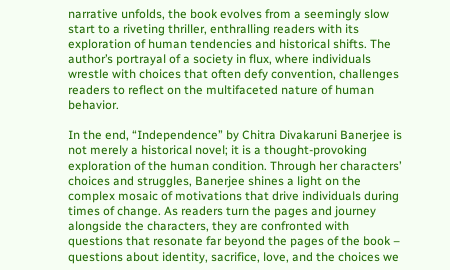narrative unfolds, the book evolves from a seemingly slow start to a riveting thriller, enthralling readers with its exploration of human tendencies and historical shifts. The author’s portrayal of a society in flux, where individuals wrestle with choices that often defy convention, challenges readers to reflect on the multifaceted nature of human behavior.

In the end, “Independence” by Chitra Divakaruni Banerjee is not merely a historical novel; it is a thought-provoking exploration of the human condition. Through her characters’ choices and struggles, Banerjee shines a light on the complex mosaic of motivations that drive individuals during times of change. As readers turn the pages and journey alongside the characters, they are confronted with questions that resonate far beyond the pages of the book – questions about identity, sacrifice, love, and the choices we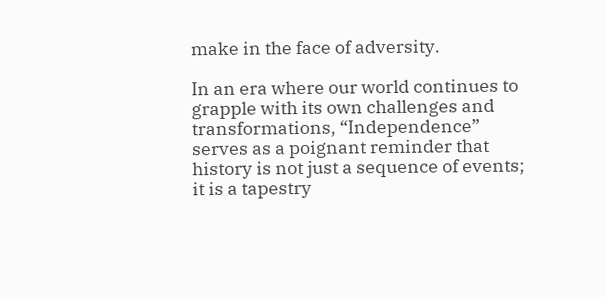make in the face of adversity.

In an era where our world continues to grapple with its own challenges and transformations, “Independence” serves as a poignant reminder that history is not just a sequence of events; it is a tapestry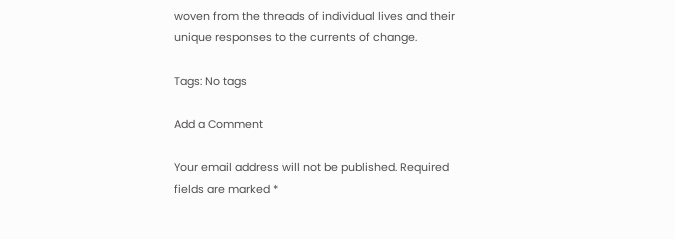woven from the threads of individual lives and their unique responses to the currents of change.

Tags: No tags

Add a Comment

Your email address will not be published. Required fields are marked *